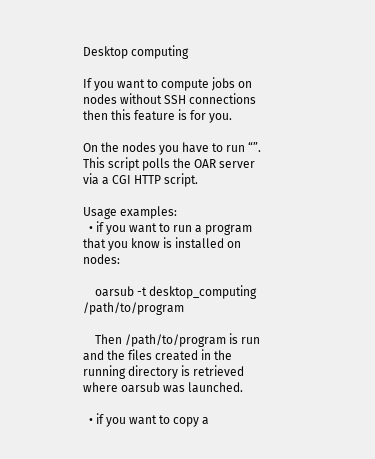Desktop computing

If you want to compute jobs on nodes without SSH connections then this feature is for you.

On the nodes you have to run “”. This script polls the OAR server via a CGI HTTP script.

Usage examples:
  • if you want to run a program that you know is installed on nodes:

    oarsub -t desktop_computing /path/to/program

    Then /path/to/program is run and the files created in the running directory is retrieved where oarsub was launched.

  • if you want to copy a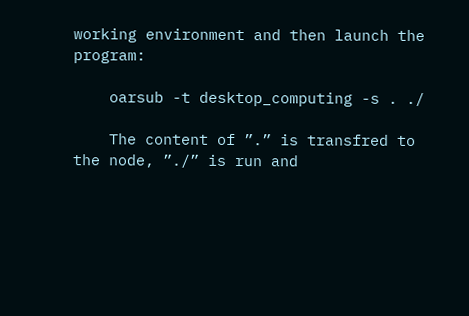working environment and then launch the program:

    oarsub -t desktop_computing -s . ./

    The content of ”.” is transfred to the node, ”./” is run and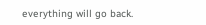everything will go back.